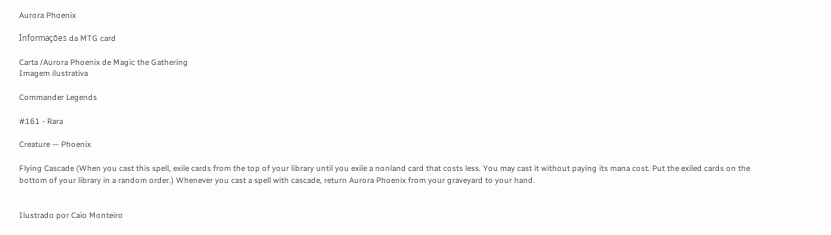Aurora Phoenix

Informações da MTG card

Carta /Aurora Phoenix de Magic the Gathering
Imagem ilustrativa

Commander Legends

#161 - Rara

Creature — Phoenix

Flying Cascade (When you cast this spell, exile cards from the top of your library until you exile a nonland card that costs less. You may cast it without paying its mana cost. Put the exiled cards on the bottom of your library in a random order.) Whenever you cast a spell with cascade, return Aurora Phoenix from your graveyard to your hand.


Ilustrado por Caio Monteiro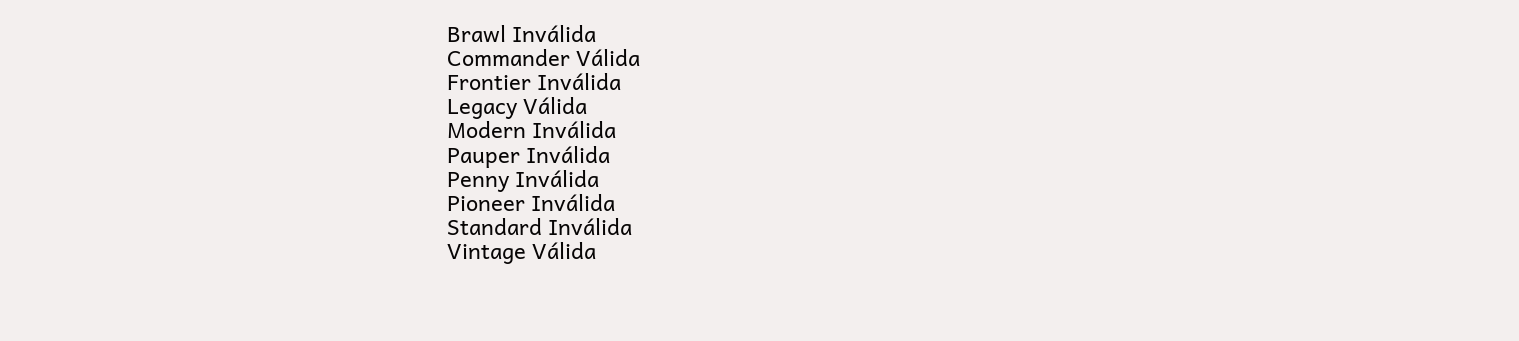Brawl Inválida
Commander Válida
Frontier Inválida
Legacy Válida
Modern Inválida
Pauper Inválida
Penny Inválida
Pioneer Inválida
Standard Inválida
Vintage Válida